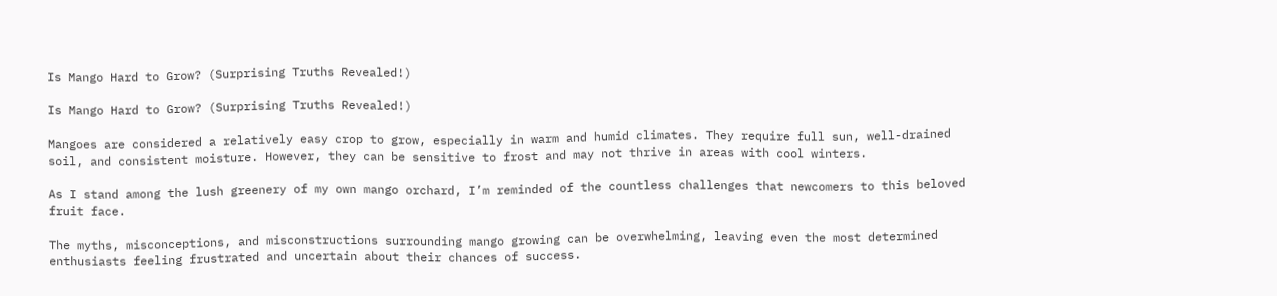Is Mango Hard to Grow? (Surprising Truths Revealed!)

Is Mango Hard to Grow? (Surprising Truths Revealed!)

Mangoes are considered a relatively easy crop to grow, especially in warm and humid climates. They require full sun, well-drained soil, and consistent moisture. However, they can be sensitive to frost and may not thrive in areas with cool winters.

As I stand among the lush greenery of my own mango orchard, I’m reminded of the countless challenges that newcomers to this beloved fruit face.

The myths, misconceptions, and misconstructions surrounding mango growing can be overwhelming, leaving even the most determined enthusiasts feeling frustrated and uncertain about their chances of success.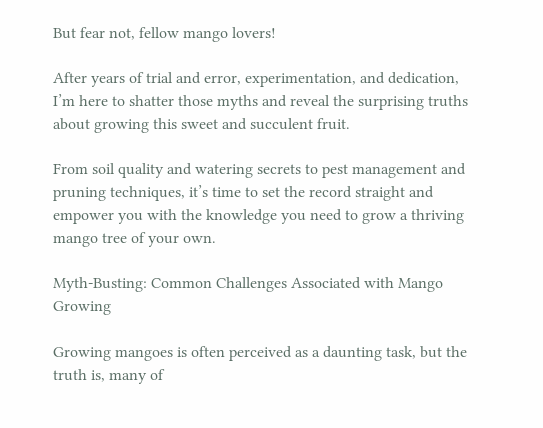But fear not, fellow mango lovers!

After years of trial and error, experimentation, and dedication, I’m here to shatter those myths and reveal the surprising truths about growing this sweet and succulent fruit.

From soil quality and watering secrets to pest management and pruning techniques, it’s time to set the record straight and empower you with the knowledge you need to grow a thriving mango tree of your own.

Myth-Busting: Common Challenges Associated with Mango Growing

Growing mangoes is often perceived as a daunting task, but the truth is, many of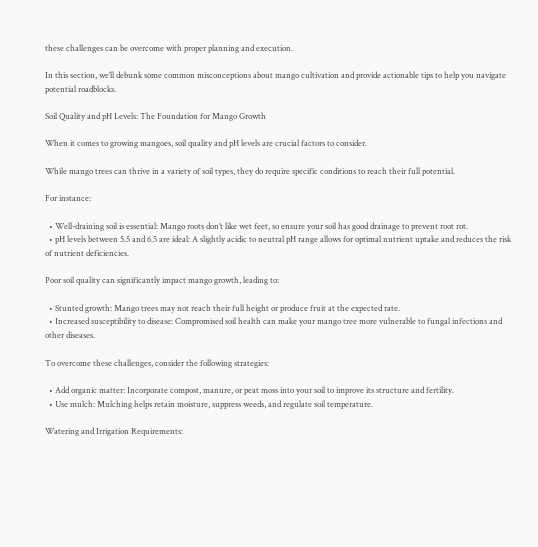these challenges can be overcome with proper planning and execution.

In this section, we’ll debunk some common misconceptions about mango cultivation and provide actionable tips to help you navigate potential roadblocks.

Soil Quality and pH Levels: The Foundation for Mango Growth

When it comes to growing mangoes, soil quality and pH levels are crucial factors to consider.

While mango trees can thrive in a variety of soil types, they do require specific conditions to reach their full potential.

For instance:

  • Well-draining soil is essential: Mango roots don’t like wet feet, so ensure your soil has good drainage to prevent root rot.
  • pH levels between 5.5 and 6.5 are ideal: A slightly acidic to neutral pH range allows for optimal nutrient uptake and reduces the risk of nutrient deficiencies.

Poor soil quality can significantly impact mango growth, leading to:

  • Stunted growth: Mango trees may not reach their full height or produce fruit at the expected rate.
  • Increased susceptibility to disease: Compromised soil health can make your mango tree more vulnerable to fungal infections and other diseases.

To overcome these challenges, consider the following strategies:

  • Add organic matter: Incorporate compost, manure, or peat moss into your soil to improve its structure and fertility.
  • Use mulch: Mulching helps retain moisture, suppress weeds, and regulate soil temperature.

Watering and Irrigation Requirements: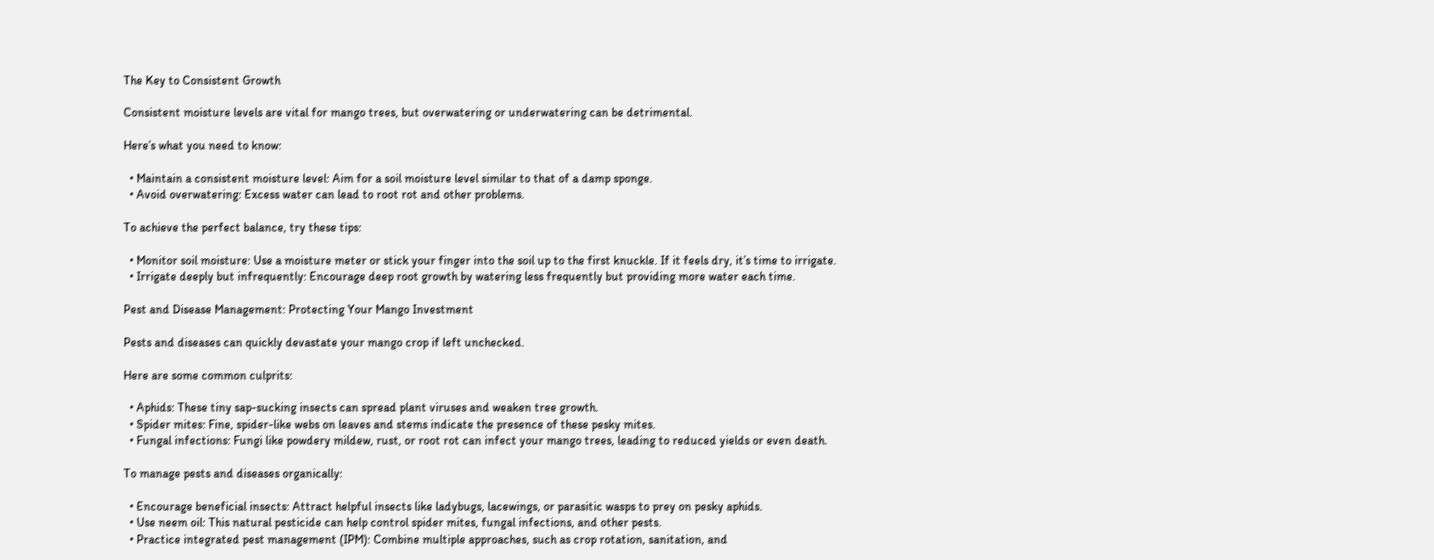The Key to Consistent Growth

Consistent moisture levels are vital for mango trees, but overwatering or underwatering can be detrimental.

Here’s what you need to know:

  • Maintain a consistent moisture level: Aim for a soil moisture level similar to that of a damp sponge.
  • Avoid overwatering: Excess water can lead to root rot and other problems.

To achieve the perfect balance, try these tips:

  • Monitor soil moisture: Use a moisture meter or stick your finger into the soil up to the first knuckle. If it feels dry, it’s time to irrigate.
  • Irrigate deeply but infrequently: Encourage deep root growth by watering less frequently but providing more water each time.

Pest and Disease Management: Protecting Your Mango Investment

Pests and diseases can quickly devastate your mango crop if left unchecked.

Here are some common culprits:

  • Aphids: These tiny sap-sucking insects can spread plant viruses and weaken tree growth.
  • Spider mites: Fine, spider-like webs on leaves and stems indicate the presence of these pesky mites.
  • Fungal infections: Fungi like powdery mildew, rust, or root rot can infect your mango trees, leading to reduced yields or even death.

To manage pests and diseases organically:

  • Encourage beneficial insects: Attract helpful insects like ladybugs, lacewings, or parasitic wasps to prey on pesky aphids.
  • Use neem oil: This natural pesticide can help control spider mites, fungal infections, and other pests.
  • Practice integrated pest management (IPM): Combine multiple approaches, such as crop rotation, sanitation, and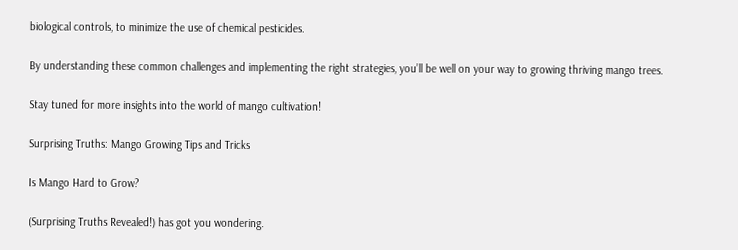biological controls, to minimize the use of chemical pesticides.

By understanding these common challenges and implementing the right strategies, you’ll be well on your way to growing thriving mango trees.

Stay tuned for more insights into the world of mango cultivation!

Surprising Truths: Mango Growing Tips and Tricks

Is Mango Hard to Grow?

(Surprising Truths Revealed!) has got you wondering.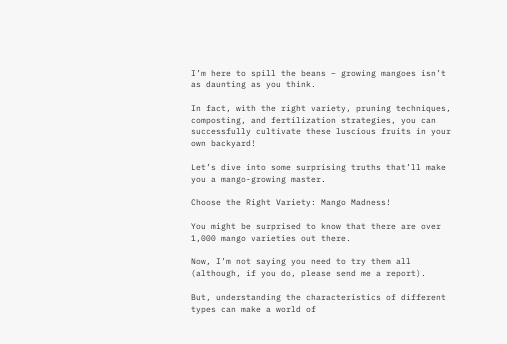I’m here to spill the beans – growing mangoes isn’t as daunting as you think.

In fact, with the right variety, pruning techniques, composting, and fertilization strategies, you can successfully cultivate these luscious fruits in your own backyard!

Let’s dive into some surprising truths that’ll make you a mango-growing master.

Choose the Right Variety: Mango Madness!

You might be surprised to know that there are over 1,000 mango varieties out there.

Now, I’m not saying you need to try them all (although, if you do, please send me a report).

But, understanding the characteristics of different types can make a world of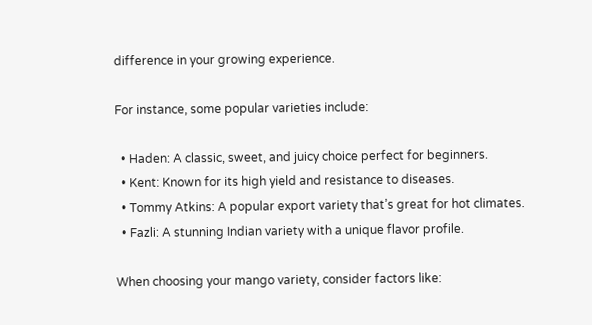difference in your growing experience.

For instance, some popular varieties include:

  • Haden: A classic, sweet, and juicy choice perfect for beginners.
  • Kent: Known for its high yield and resistance to diseases.
  • Tommy Atkins: A popular export variety that’s great for hot climates.
  • Fazli: A stunning Indian variety with a unique flavor profile.

When choosing your mango variety, consider factors like: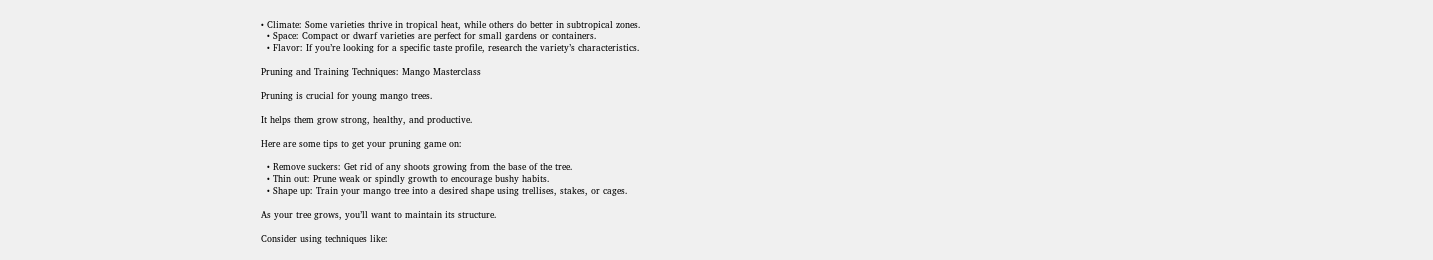• Climate: Some varieties thrive in tropical heat, while others do better in subtropical zones.
  • Space: Compact or dwarf varieties are perfect for small gardens or containers.
  • Flavor: If you’re looking for a specific taste profile, research the variety’s characteristics.

Pruning and Training Techniques: Mango Masterclass

Pruning is crucial for young mango trees.

It helps them grow strong, healthy, and productive.

Here are some tips to get your pruning game on:

  • Remove suckers: Get rid of any shoots growing from the base of the tree.
  • Thin out: Prune weak or spindly growth to encourage bushy habits.
  • Shape up: Train your mango tree into a desired shape using trellises, stakes, or cages.

As your tree grows, you’ll want to maintain its structure.

Consider using techniques like: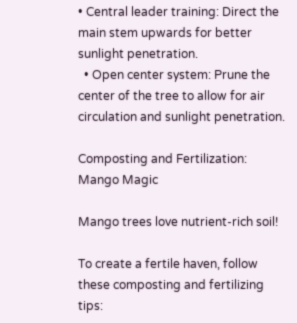• Central leader training: Direct the main stem upwards for better sunlight penetration.
  • Open center system: Prune the center of the tree to allow for air circulation and sunlight penetration.

Composting and Fertilization: Mango Magic

Mango trees love nutrient-rich soil!

To create a fertile haven, follow these composting and fertilizing tips: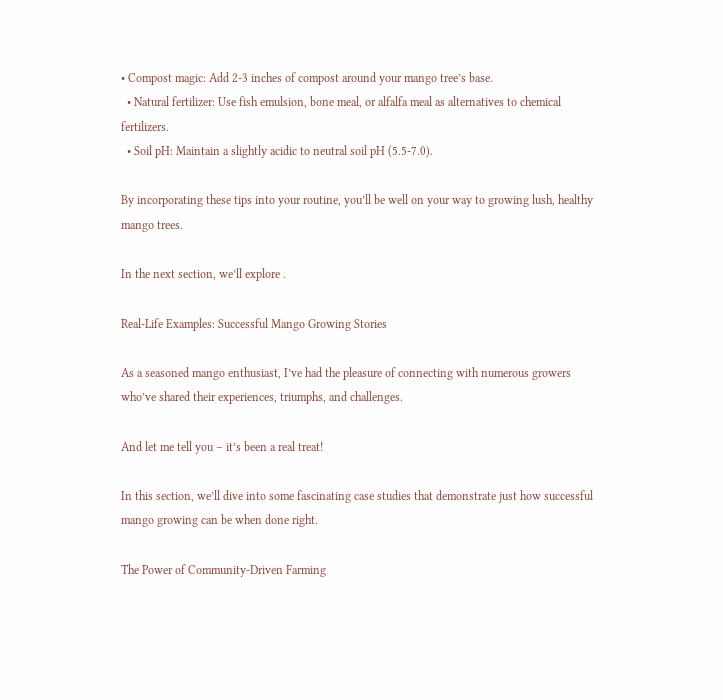• Compost magic: Add 2-3 inches of compost around your mango tree’s base.
  • Natural fertilizer: Use fish emulsion, bone meal, or alfalfa meal as alternatives to chemical fertilizers.
  • Soil pH: Maintain a slightly acidic to neutral soil pH (5.5-7.0).

By incorporating these tips into your routine, you’ll be well on your way to growing lush, healthy mango trees.

In the next section, we’ll explore .

Real-Life Examples: Successful Mango Growing Stories

As a seasoned mango enthusiast, I’ve had the pleasure of connecting with numerous growers who’ve shared their experiences, triumphs, and challenges.

And let me tell you – it’s been a real treat!

In this section, we’ll dive into some fascinating case studies that demonstrate just how successful mango growing can be when done right.

The Power of Community-Driven Farming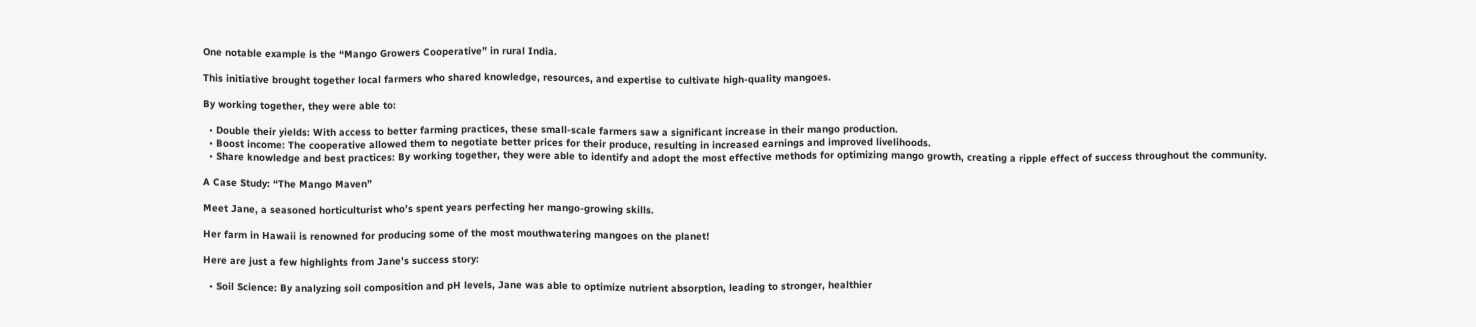One notable example is the “Mango Growers Cooperative” in rural India.

This initiative brought together local farmers who shared knowledge, resources, and expertise to cultivate high-quality mangoes.

By working together, they were able to:

  • Double their yields: With access to better farming practices, these small-scale farmers saw a significant increase in their mango production.
  • Boost income: The cooperative allowed them to negotiate better prices for their produce, resulting in increased earnings and improved livelihoods.
  • Share knowledge and best practices: By working together, they were able to identify and adopt the most effective methods for optimizing mango growth, creating a ripple effect of success throughout the community.

A Case Study: “The Mango Maven”

Meet Jane, a seasoned horticulturist who’s spent years perfecting her mango-growing skills.

Her farm in Hawaii is renowned for producing some of the most mouthwatering mangoes on the planet!

Here are just a few highlights from Jane’s success story:

  • Soil Science: By analyzing soil composition and pH levels, Jane was able to optimize nutrient absorption, leading to stronger, healthier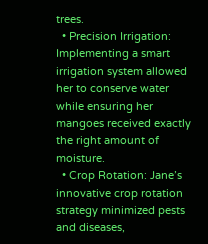trees.
  • Precision Irrigation: Implementing a smart irrigation system allowed her to conserve water while ensuring her mangoes received exactly the right amount of moisture.
  • Crop Rotation: Jane’s innovative crop rotation strategy minimized pests and diseases,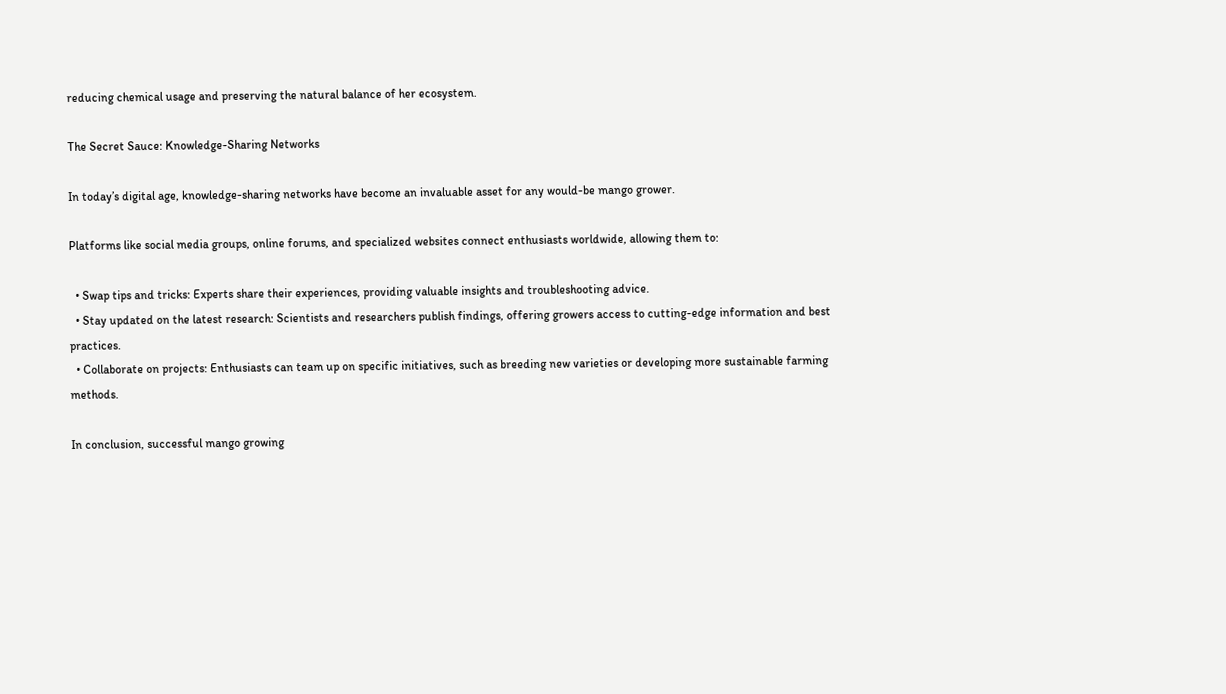reducing chemical usage and preserving the natural balance of her ecosystem.

The Secret Sauce: Knowledge-Sharing Networks

In today’s digital age, knowledge-sharing networks have become an invaluable asset for any would-be mango grower.

Platforms like social media groups, online forums, and specialized websites connect enthusiasts worldwide, allowing them to:

  • Swap tips and tricks: Experts share their experiences, providing valuable insights and troubleshooting advice.
  • Stay updated on the latest research: Scientists and researchers publish findings, offering growers access to cutting-edge information and best practices.
  • Collaborate on projects: Enthusiasts can team up on specific initiatives, such as breeding new varieties or developing more sustainable farming methods.

In conclusion, successful mango growing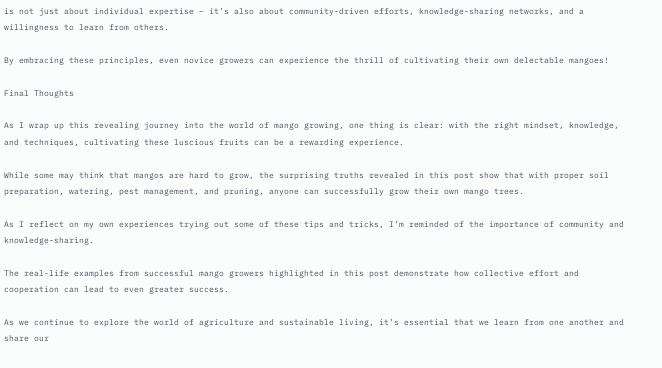is not just about individual expertise – it’s also about community-driven efforts, knowledge-sharing networks, and a willingness to learn from others.

By embracing these principles, even novice growers can experience the thrill of cultivating their own delectable mangoes!

Final Thoughts

As I wrap up this revealing journey into the world of mango growing, one thing is clear: with the right mindset, knowledge, and techniques, cultivating these luscious fruits can be a rewarding experience.

While some may think that mangos are hard to grow, the surprising truths revealed in this post show that with proper soil preparation, watering, pest management, and pruning, anyone can successfully grow their own mango trees.

As I reflect on my own experiences trying out some of these tips and tricks, I’m reminded of the importance of community and knowledge-sharing.

The real-life examples from successful mango growers highlighted in this post demonstrate how collective effort and cooperation can lead to even greater success.

As we continue to explore the world of agriculture and sustainable living, it’s essential that we learn from one another and share our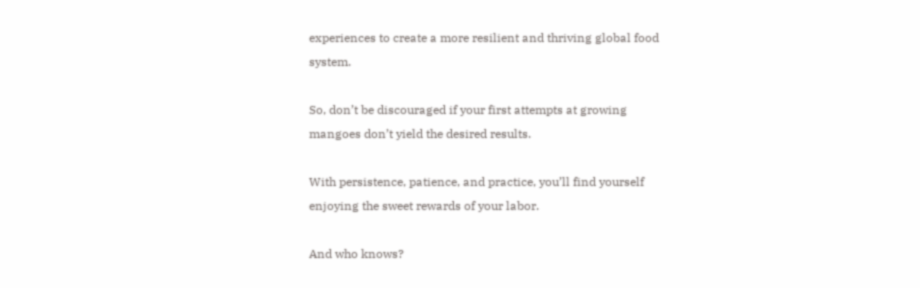experiences to create a more resilient and thriving global food system.

So, don’t be discouraged if your first attempts at growing mangoes don’t yield the desired results.

With persistence, patience, and practice, you’ll find yourself enjoying the sweet rewards of your labor.

And who knows?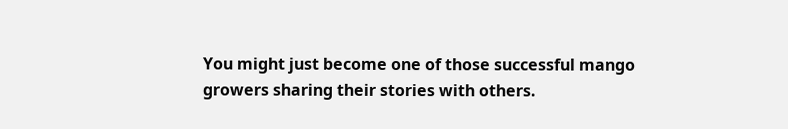You might just become one of those successful mango growers sharing their stories with others.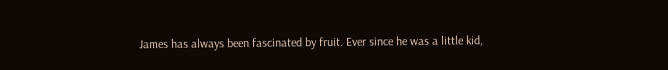James has always been fascinated by fruit. Ever since he was a little kid,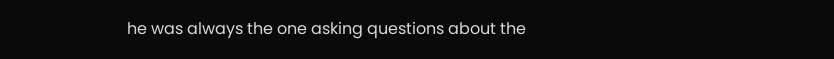he was always the one asking questions about the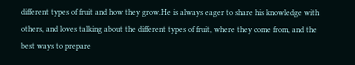different types of fruit and how they grow.He is always eager to share his knowledge with others, and loves talking about the different types of fruit, where they come from, and the best ways to prepare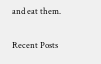and eat them.

Recent Posts